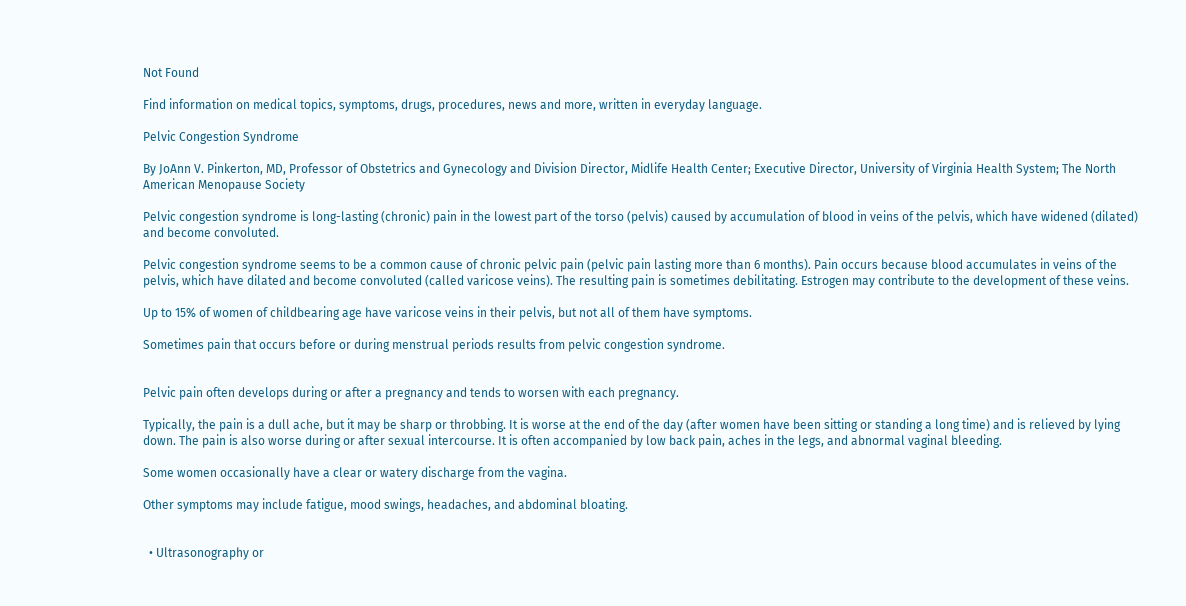Not Found

Find information on medical topics, symptoms, drugs, procedures, news and more, written in everyday language.

Pelvic Congestion Syndrome

By JoAnn V. Pinkerton, MD, Professor of Obstetrics and Gynecology and Division Director, Midlife Health Center; Executive Director, University of Virginia Health System; The North American Menopause Society

Pelvic congestion syndrome is long-lasting (chronic) pain in the lowest part of the torso (pelvis) caused by accumulation of blood in veins of the pelvis, which have widened (dilated) and become convoluted.

Pelvic congestion syndrome seems to be a common cause of chronic pelvic pain (pelvic pain lasting more than 6 months). Pain occurs because blood accumulates in veins of the pelvis, which have dilated and become convoluted (called varicose veins). The resulting pain is sometimes debilitating. Estrogen may contribute to the development of these veins.

Up to 15% of women of childbearing age have varicose veins in their pelvis, but not all of them have symptoms.

Sometimes pain that occurs before or during menstrual periods results from pelvic congestion syndrome.


Pelvic pain often develops during or after a pregnancy and tends to worsen with each pregnancy.

Typically, the pain is a dull ache, but it may be sharp or throbbing. It is worse at the end of the day (after women have been sitting or standing a long time) and is relieved by lying down. The pain is also worse during or after sexual intercourse. It is often accompanied by low back pain, aches in the legs, and abnormal vaginal bleeding.

Some women occasionally have a clear or watery discharge from the vagina.

Other symptoms may include fatigue, mood swings, headaches, and abdominal bloating.


  • Ultrasonography or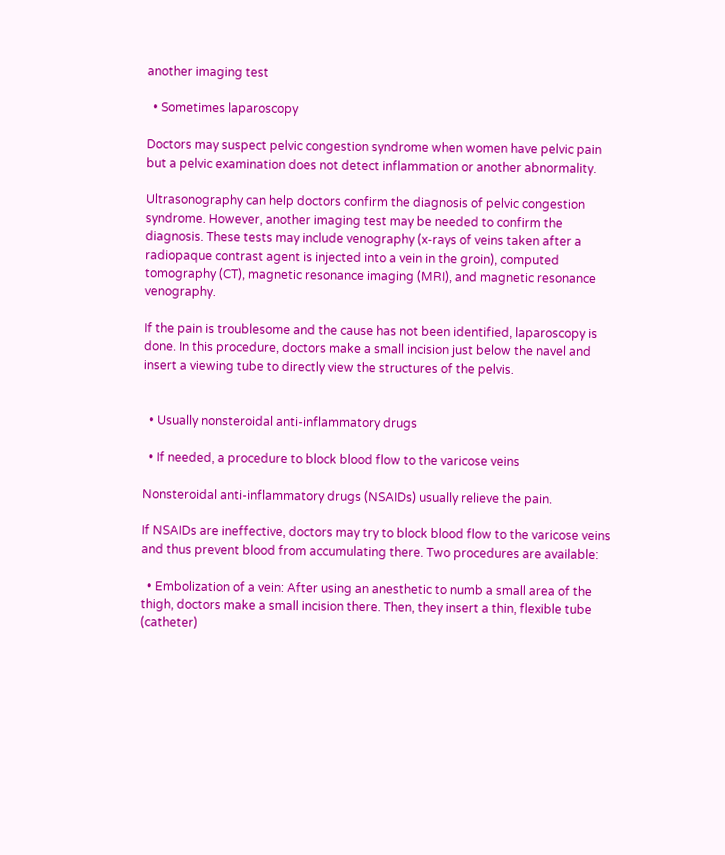another imaging test

  • Sometimes laparoscopy

Doctors may suspect pelvic congestion syndrome when women have pelvic pain but a pelvic examination does not detect inflammation or another abnormality.

Ultrasonography can help doctors confirm the diagnosis of pelvic congestion syndrome. However, another imaging test may be needed to confirm the diagnosis. These tests may include venography (x-rays of veins taken after a radiopaque contrast agent is injected into a vein in the groin), computed tomography (CT), magnetic resonance imaging (MRI), and magnetic resonance venography.

If the pain is troublesome and the cause has not been identified, laparoscopy is done. In this procedure, doctors make a small incision just below the navel and insert a viewing tube to directly view the structures of the pelvis.


  • Usually nonsteroidal anti-inflammatory drugs

  • If needed, a procedure to block blood flow to the varicose veins

Nonsteroidal anti-inflammatory drugs (NSAIDs) usually relieve the pain.

If NSAIDs are ineffective, doctors may try to block blood flow to the varicose veins and thus prevent blood from accumulating there. Two procedures are available:

  • Embolization of a vein: After using an anesthetic to numb a small area of the thigh, doctors make a small incision there. Then, they insert a thin, flexible tube (catheter)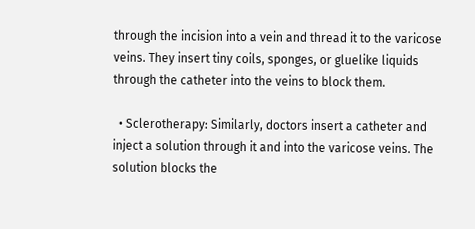through the incision into a vein and thread it to the varicose veins. They insert tiny coils, sponges, or gluelike liquids through the catheter into the veins to block them.

  • Sclerotherapy: Similarly, doctors insert a catheter and inject a solution through it and into the varicose veins. The solution blocks the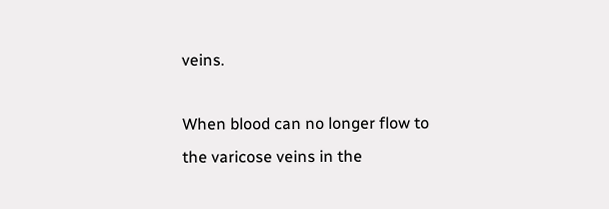veins.

When blood can no longer flow to the varicose veins in the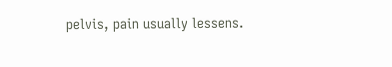pelvis, pain usually lessens.